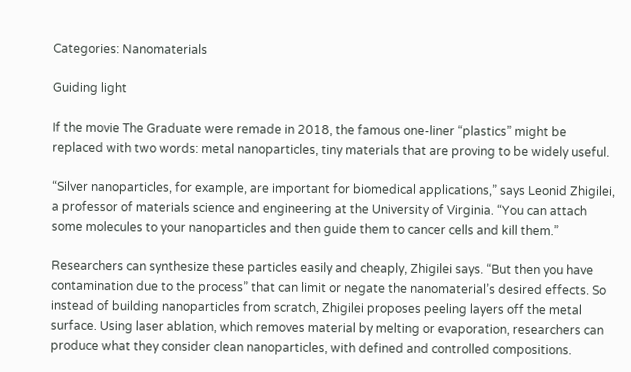Categories: Nanomaterials

Guiding light

If the movie The Graduate were remade in 2018, the famous one-liner “plastics” might be replaced with two words: metal nanoparticles, tiny materials that are proving to be widely useful.

“Silver nanoparticles, for example, are important for biomedical applications,” says Leonid Zhigilei, a professor of materials science and engineering at the University of Virginia. “You can attach some molecules to your nanoparticles and then guide them to cancer cells and kill them.”

Researchers can synthesize these particles easily and cheaply, Zhigilei says. “But then you have contamination due to the process” that can limit or negate the nanomaterial’s desired effects. So instead of building nanoparticles from scratch, Zhigilei proposes peeling layers off the metal surface. Using laser ablation, which removes material by melting or evaporation, researchers can produce what they consider clean nanoparticles, with defined and controlled compositions.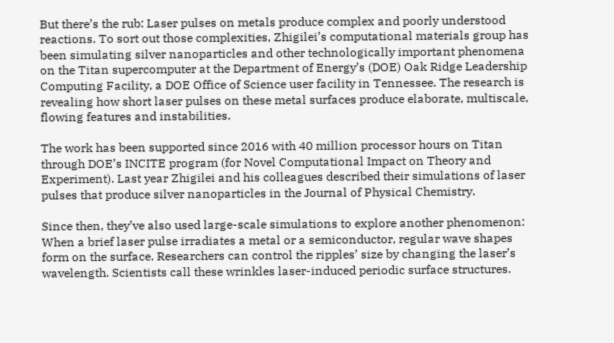But there’s the rub: Laser pulses on metals produce complex and poorly understood reactions. To sort out those complexities, Zhigilei’s computational materials group has been simulating silver nanoparticles and other technologically important phenomena on the Titan supercomputer at the Department of Energy’s (DOE) Oak Ridge Leadership Computing Facility, a DOE Office of Science user facility in Tennessee. The research is revealing how short laser pulses on these metal surfaces produce elaborate, multiscale, flowing features and instabilities.

The work has been supported since 2016 with 40 million processor hours on Titan through DOE’s INCITE program (for Novel Computational Impact on Theory and Experiment). Last year Zhigilei and his colleagues described their simulations of laser pulses that produce silver nanoparticles in the Journal of Physical Chemistry.

Since then, they’ve also used large-scale simulations to explore another phenomenon: When a brief laser pulse irradiates a metal or a semiconductor, regular wave shapes form on the surface. Researchers can control the ripples’ size by changing the laser’s wavelength. Scientists call these wrinkles laser-induced periodic surface structures.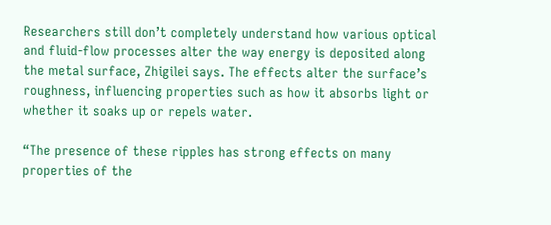Researchers still don’t completely understand how various optical and fluid-flow processes alter the way energy is deposited along the metal surface, Zhigilei says. The effects alter the surface’s roughness, influencing properties such as how it absorbs light or whether it soaks up or repels water.

“The presence of these ripples has strong effects on many properties of the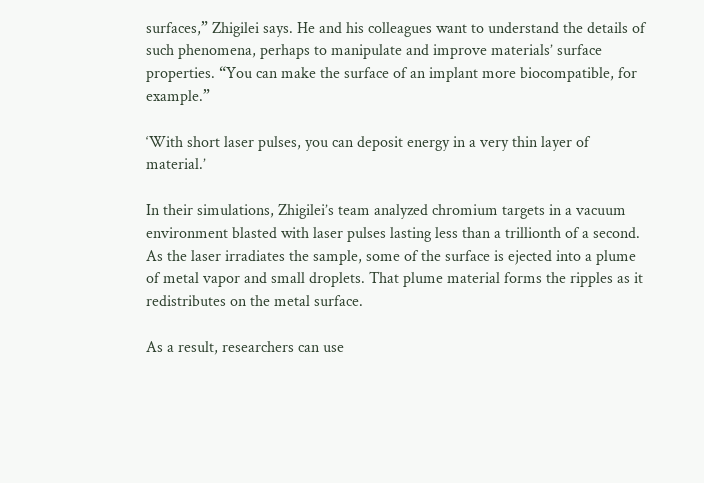surfaces,” Zhigilei says. He and his colleagues want to understand the details of such phenomena, perhaps to manipulate and improve materials’ surface properties. “You can make the surface of an implant more biocompatible, for example.”

‘With short laser pulses, you can deposit energy in a very thin layer of material.’

In their simulations, Zhigilei’s team analyzed chromium targets in a vacuum environment blasted with laser pulses lasting less than a trillionth of a second. As the laser irradiates the sample, some of the surface is ejected into a plume of metal vapor and small droplets. That plume material forms the ripples as it redistributes on the metal surface.

As a result, researchers can use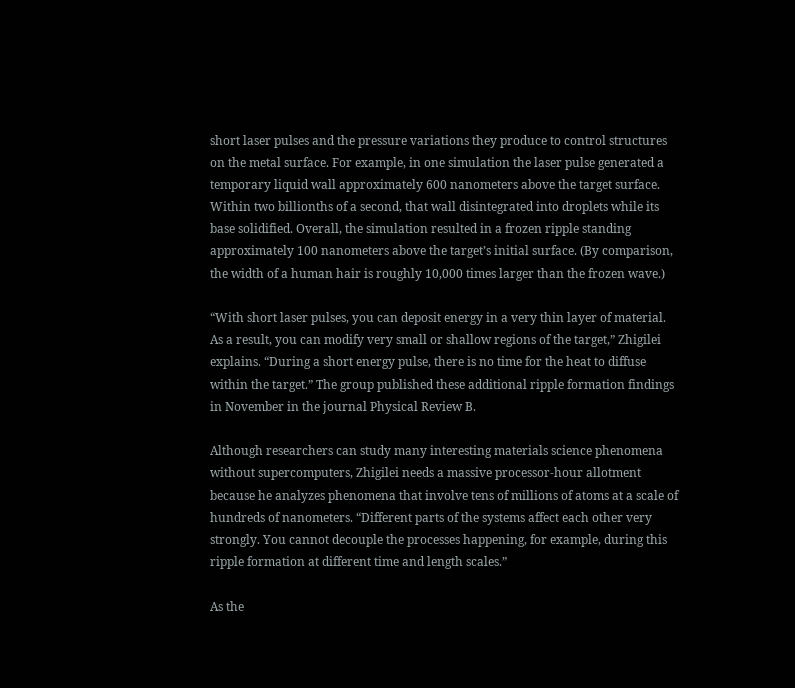short laser pulses and the pressure variations they produce to control structures on the metal surface. For example, in one simulation the laser pulse generated a temporary liquid wall approximately 600 nanometers above the target surface. Within two billionths of a second, that wall disintegrated into droplets while its base solidified. Overall, the simulation resulted in a frozen ripple standing approximately 100 nanometers above the target’s initial surface. (By comparison, the width of a human hair is roughly 10,000 times larger than the frozen wave.)

“With short laser pulses, you can deposit energy in a very thin layer of material. As a result, you can modify very small or shallow regions of the target,” Zhigilei explains. “During a short energy pulse, there is no time for the heat to diffuse within the target.” The group published these additional ripple formation findings in November in the journal Physical Review B.

Although researchers can study many interesting materials science phenomena without supercomputers, Zhigilei needs a massive processor-hour allotment because he analyzes phenomena that involve tens of millions of atoms at a scale of hundreds of nanometers. “Different parts of the systems affect each other very strongly. You cannot decouple the processes happening, for example, during this ripple formation at different time and length scales.”

As the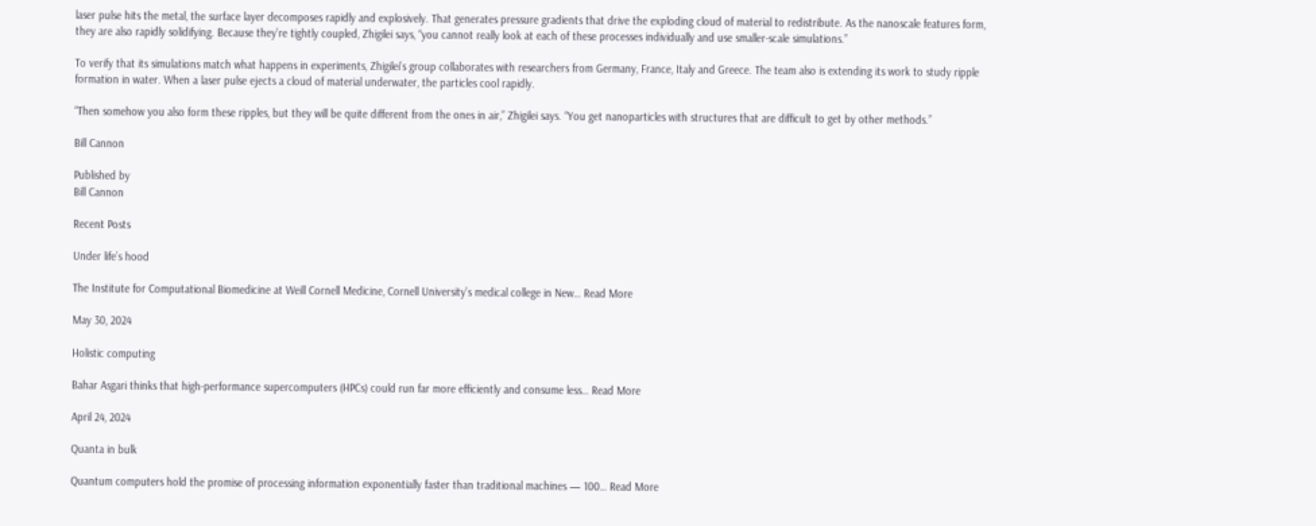laser pulse hits the metal, the surface layer decomposes rapidly and explosively. That generates pressure gradients that drive the exploding cloud of material to redistribute. As the nanoscale features form, they are also rapidly solidifying. Because they’re tightly coupled, Zhigilei says, “you cannot really look at each of these processes individually and use smaller-scale simulations.”

To verify that its simulations match what happens in experiments, Zhigilei’s group collaborates with researchers from Germany, France, Italy and Greece. The team also is extending its work to study ripple formation in water. When a laser pulse ejects a cloud of material underwater, the particles cool rapidly.

“Then somehow you also form these ripples, but they will be quite different from the ones in air,” Zhigilei says. “You get nanoparticles with structures that are difficult to get by other methods.”

Bill Cannon

Published by
Bill Cannon

Recent Posts

Under life’s hood

The Institute for Computational Biomedicine at Weill Cornell Medicine, Cornell University’s medical college in New… Read More

May 30, 2024

Holistic computing

Bahar Asgari thinks that high-performance supercomputers (HPCs) could run far more efficiently and consume less… Read More

April 24, 2024

Quanta in bulk

Quantum computers hold the promise of processing information exponentially faster than traditional machines — 100… Read More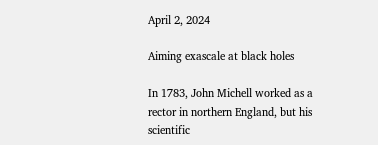April 2, 2024

Aiming exascale at black holes

In 1783, John Michell worked as a rector in northern England, but his scientific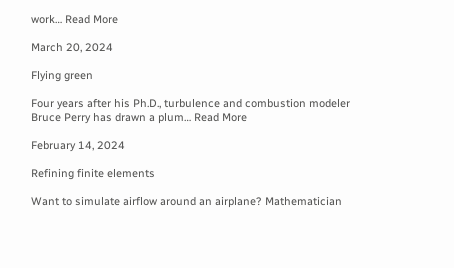work… Read More

March 20, 2024

Flying green

Four years after his Ph.D., turbulence and combustion modeler Bruce Perry has drawn a plum… Read More

February 14, 2024

Refining finite elements

Want to simulate airflow around an airplane? Mathematician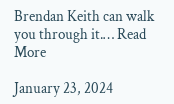Brendan Keith can walk you through it.… Read More

January 23, 2024